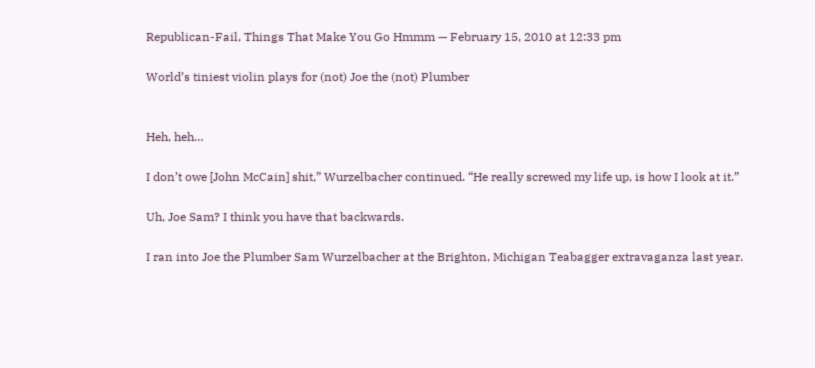Republican-Fail, Things That Make You Go Hmmm — February 15, 2010 at 12:33 pm

World’s tiniest violin plays for (not) Joe the (not) Plumber


Heh, heh…

I don’t owe [John McCain] shit,” Wurzelbacher continued. “He really screwed my life up, is how I look at it.”

Uh, Joe Sam? I think you have that backwards.

I ran into Joe the Plumber Sam Wurzelbacher at the Brighton, Michigan Teabagger extravaganza last year.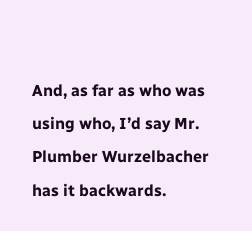And, as far as who was using who, I’d say Mr. Plumber Wurzelbacher has it backwards.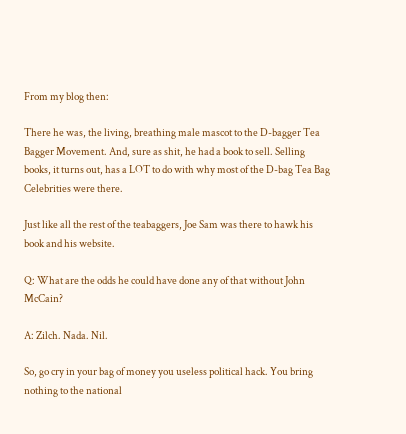From my blog then:

There he was, the living, breathing male mascot to the D-bagger Tea Bagger Movement. And, sure as shit, he had a book to sell. Selling books, it turns out, has a LOT to do with why most of the D-bag Tea Bag Celebrities were there.

Just like all the rest of the teabaggers, Joe Sam was there to hawk his book and his website.

Q: What are the odds he could have done any of that without John McCain?

A: Zilch. Nada. Nil.

So, go cry in your bag of money you useless political hack. You bring nothing to the national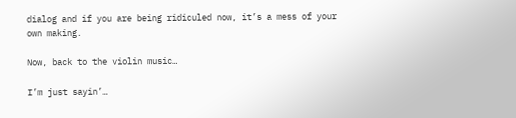dialog and if you are being ridiculed now, it’s a mess of your own making.

Now, back to the violin music…

I’m just sayin’…